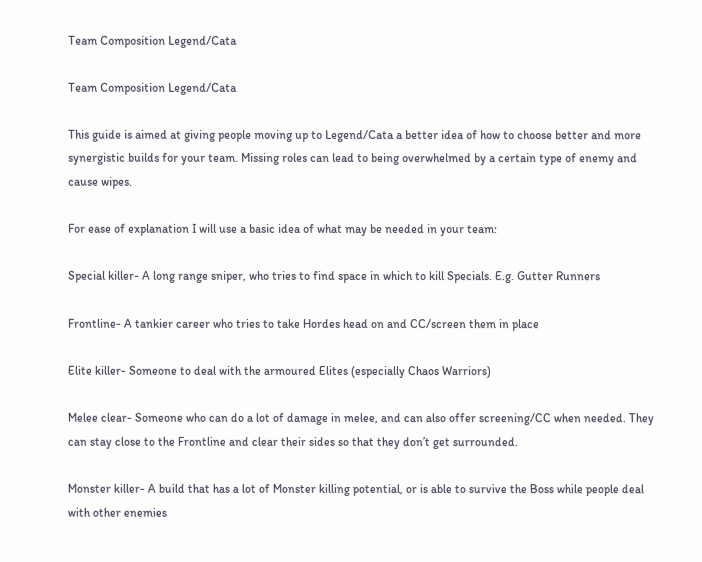Team Composition Legend/Cata

Team Composition Legend/Cata

This guide is aimed at giving people moving up to Legend/Cata a better idea of how to choose better and more synergistic builds for your team. Missing roles can lead to being overwhelmed by a certain type of enemy and cause wipes.

For ease of explanation I will use a basic idea of what may be needed in your team:

Special killer- A long range sniper, who tries to find space in which to kill Specials. E.g. Gutter Runners

Frontline- A tankier career who tries to take Hordes head on and CC/screen them in place

Elite killer- Someone to deal with the armoured Elites (especially Chaos Warriors)

Melee clear- Someone who can do a lot of damage in melee, and can also offer screening/CC when needed. They can stay close to the Frontline and clear their sides so that they don’t get surrounded.

Monster killer- A build that has a lot of Monster killing potential, or is able to survive the Boss while people deal with other enemies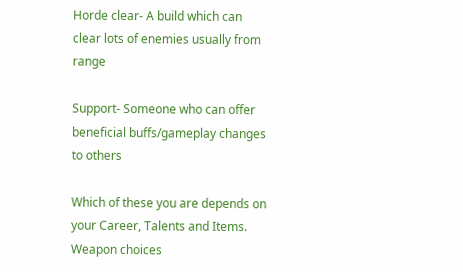Horde clear- A build which can clear lots of enemies usually from range

Support- Someone who can offer beneficial buffs/gameplay changes to others

Which of these you are depends on your Career, Talents and Items. Weapon choices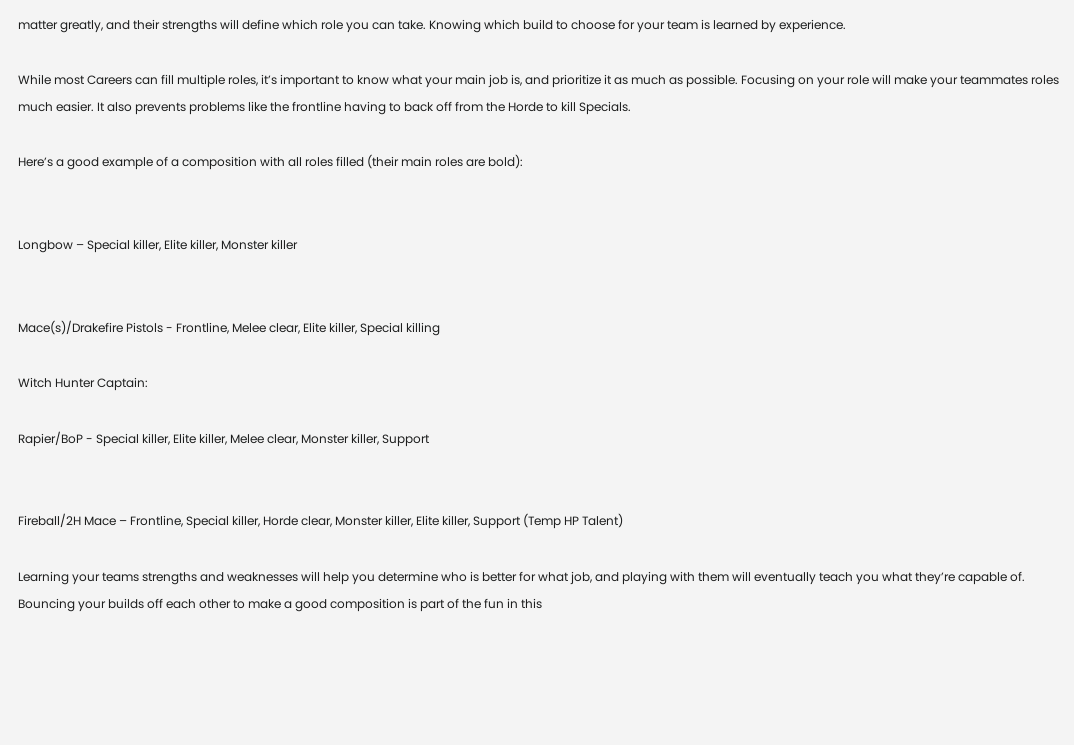matter greatly, and their strengths will define which role you can take. Knowing which build to choose for your team is learned by experience.

While most Careers can fill multiple roles, it’s important to know what your main job is, and prioritize it as much as possible. Focusing on your role will make your teammates roles much easier. It also prevents problems like the frontline having to back off from the Horde to kill Specials.

Here’s a good example of a composition with all roles filled (their main roles are bold):


Longbow – Special killer, Elite killer, Monster killer


Mace(s)/Drakefire Pistols - Frontline, Melee clear, Elite killer, Special killing

Witch Hunter Captain:

Rapier/BoP - Special killer, Elite killer, Melee clear, Monster killer, Support


Fireball/2H Mace – Frontline, Special killer, Horde clear, Monster killer, Elite killer, Support (Temp HP Talent)

Learning your teams strengths and weaknesses will help you determine who is better for what job, and playing with them will eventually teach you what they’re capable of. Bouncing your builds off each other to make a good composition is part of the fun in this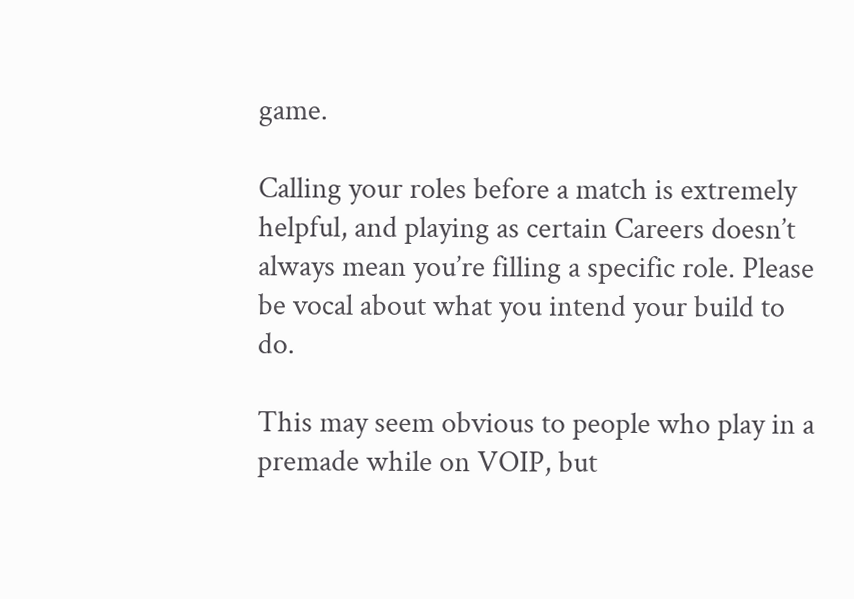game.

Calling your roles before a match is extremely helpful, and playing as certain Careers doesn’t always mean you’re filling a specific role. Please be vocal about what you intend your build to do.

This may seem obvious to people who play in a premade while on VOIP, but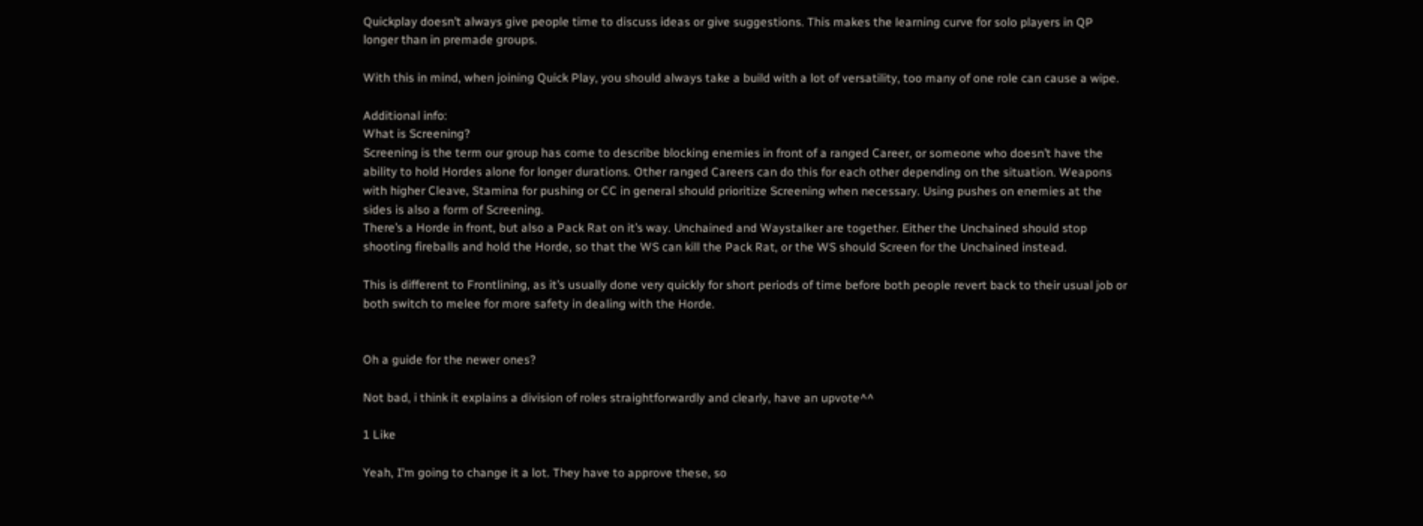Quickplay doesn’t always give people time to discuss ideas or give suggestions. This makes the learning curve for solo players in QP longer than in premade groups.

With this in mind, when joining Quick Play, you should always take a build with a lot of versatility, too many of one role can cause a wipe.

Additional info:
What is Screening?
Screening is the term our group has come to describe blocking enemies in front of a ranged Career, or someone who doesn’t have the ability to hold Hordes alone for longer durations. Other ranged Careers can do this for each other depending on the situation. Weapons with higher Cleave, Stamina for pushing or CC in general should prioritize Screening when necessary. Using pushes on enemies at the sides is also a form of Screening.
There’s a Horde in front, but also a Pack Rat on it’s way. Unchained and Waystalker are together. Either the Unchained should stop shooting fireballs and hold the Horde, so that the WS can kill the Pack Rat, or the WS should Screen for the Unchained instead.

This is different to Frontlining, as it’s usually done very quickly for short periods of time before both people revert back to their usual job or both switch to melee for more safety in dealing with the Horde.


Oh a guide for the newer ones?

Not bad, i think it explains a division of roles straightforwardly and clearly, have an upvote^^

1 Like

Yeah, I’m going to change it a lot. They have to approve these, so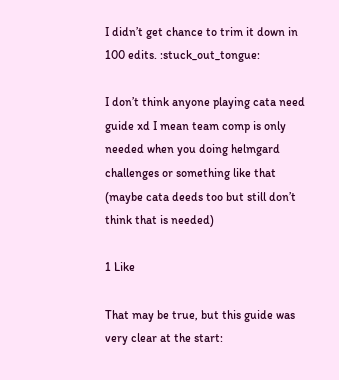I didn’t get chance to trim it down in 100 edits. :stuck_out_tongue:

I don’t think anyone playing cata need guide xd I mean team comp is only needed when you doing helmgard challenges or something like that (maybe cata deeds too but still don’t think that is needed)

1 Like

That may be true, but this guide was very clear at the start: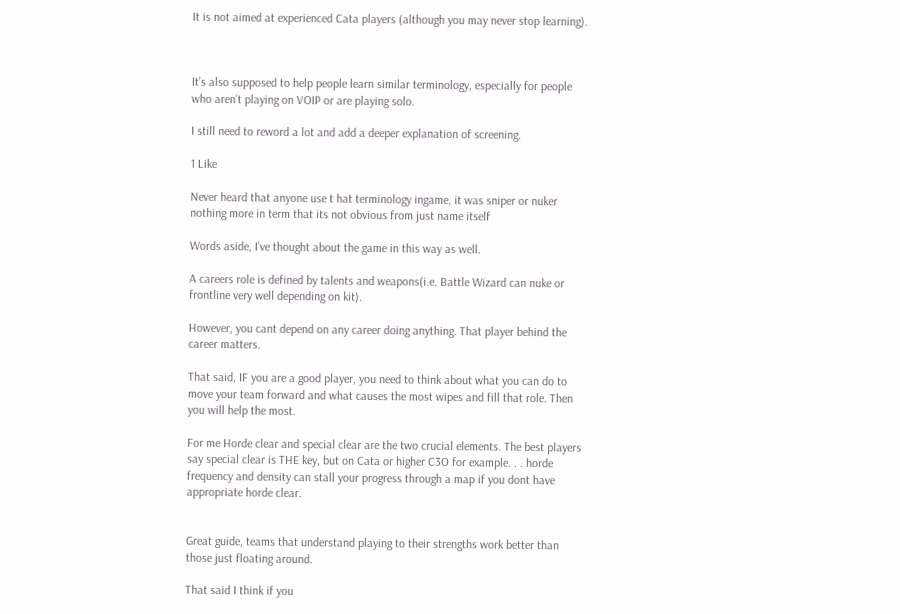It is not aimed at experienced Cata players (although you may never stop learning).



It’s also supposed to help people learn similar terminology, especially for people who aren’t playing on VOIP or are playing solo.

I still need to reword a lot and add a deeper explanation of screening.

1 Like

Never heard that anyone use t hat terminology ingame, it was sniper or nuker nothing more in term that its not obvious from just name itself

Words aside, I’ve thought about the game in this way as well.

A careers role is defined by talents and weapons(i.e. Battle Wizard can nuke or frontline very well depending on kit).

However, you cant depend on any career doing anything. That player behind the career matters.

That said, IF you are a good player, you need to think about what you can do to move your team forward and what causes the most wipes and fill that role. Then you will help the most.

For me Horde clear and special clear are the two crucial elements. The best players say special clear is THE key, but on Cata or higher C3O for example. . . horde frequency and density can stall your progress through a map if you dont have appropriate horde clear.


Great guide, teams that understand playing to their strengths work better than those just floating around.

That said I think if you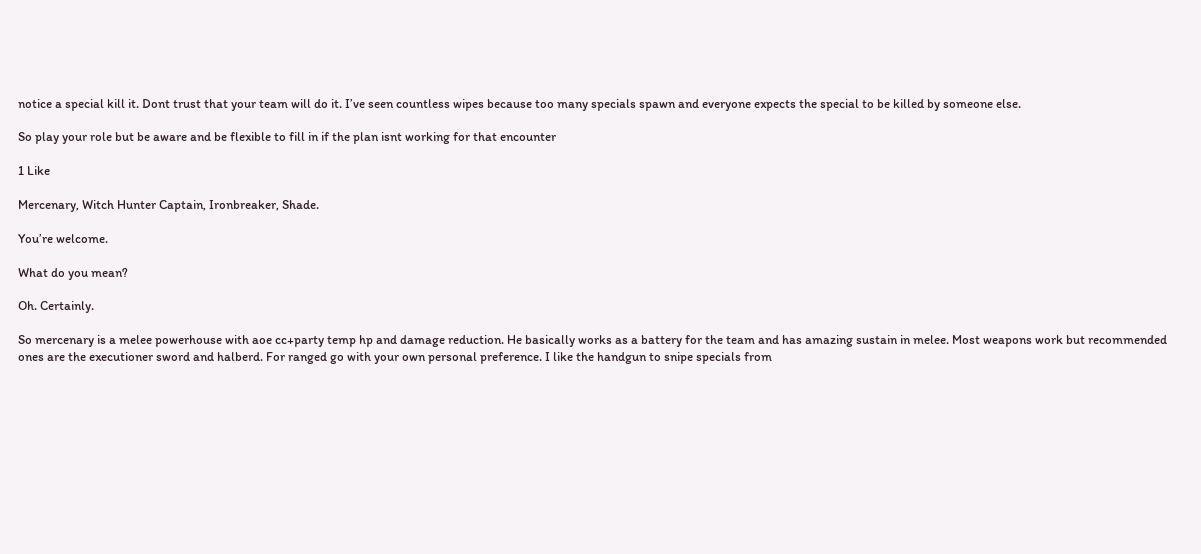notice a special kill it. Dont trust that your team will do it. I’ve seen countless wipes because too many specials spawn and everyone expects the special to be killed by someone else.

So play your role but be aware and be flexible to fill in if the plan isnt working for that encounter

1 Like

Mercenary, Witch Hunter Captain, Ironbreaker, Shade.

You’re welcome.

What do you mean?

Oh. Certainly.

So mercenary is a melee powerhouse with aoe cc+party temp hp and damage reduction. He basically works as a battery for the team and has amazing sustain in melee. Most weapons work but recommended ones are the executioner sword and halberd. For ranged go with your own personal preference. I like the handgun to snipe specials from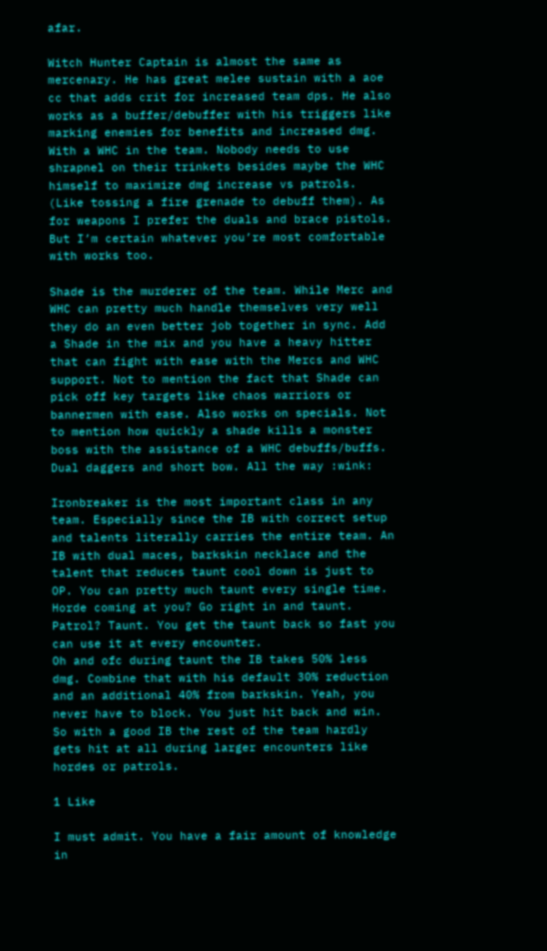afar.

Witch Hunter Captain is almost the same as mercenary. He has great melee sustain with a aoe cc that adds crit for increased team dps. He also works as a buffer/debuffer with his triggers like marking enemies for benefits and increased dmg. With a WHC in the team. Nobody needs to use shrapnel on their trinkets besides maybe the WHC himself to maximize dmg increase vs patrols. (Like tossing a fire grenade to debuff them). As for weapons I prefer the duals and brace pistols. But I’m certain whatever you’re most comfortable with works too.

Shade is the murderer of the team. While Merc and WHC can pretty much handle themselves very well they do an even better job together in sync. Add a Shade in the mix and you have a heavy hitter that can fight with ease with the Mercs and WHC support. Not to mention the fact that Shade can pick off key targets like chaos warriors or bannermen with ease. Also works on specials. Not to mention how quickly a shade kills a monster boss with the assistance of a WHC debuffs/buffs. Dual daggers and short bow. All the way :wink:

Ironbreaker is the most important class in any team. Especially since the IB with correct setup and talents literally carries the entire team. An IB with dual maces, barkskin necklace and the talent that reduces taunt cool down is just to OP. You can pretty much taunt every single time. Horde coming at you? Go right in and taunt. Patrol? Taunt. You get the taunt back so fast you can use it at every encounter.
Oh and ofc during taunt the IB takes 50% less dmg. Combine that with his default 30% reduction and an additional 40% from barkskin. Yeah, you never have to block. You just hit back and win. So with a good IB the rest of the team hardly gets hit at all during larger encounters like hordes or patrols.

1 Like

I must admit. You have a fair amount of knowledge in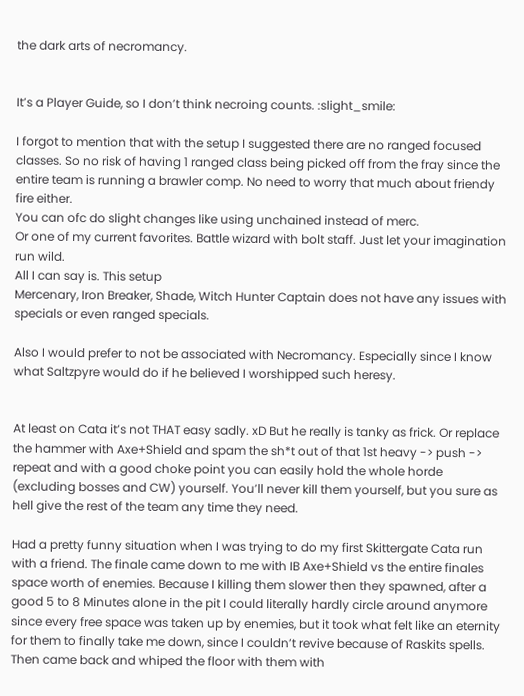the dark arts of necromancy.


It’s a Player Guide, so I don’t think necroing counts. :slight_smile:

I forgot to mention that with the setup I suggested there are no ranged focused classes. So no risk of having 1 ranged class being picked off from the fray since the entire team is running a brawler comp. No need to worry that much about friendy fire either.
You can ofc do slight changes like using unchained instead of merc.
Or one of my current favorites. Battle wizard with bolt staff. Just let your imagination run wild.
All I can say is. This setup
Mercenary, Iron Breaker, Shade, Witch Hunter Captain does not have any issues with specials or even ranged specials.

Also I would prefer to not be associated with Necromancy. Especially since I know what Saltzpyre would do if he believed I worshipped such heresy.


At least on Cata it’s not THAT easy sadly. xD But he really is tanky as frick. Or replace the hammer with Axe+Shield and spam the sh*t out of that 1st heavy -> push -> repeat and with a good choke point you can easily hold the whole horde (excluding bosses and CW) yourself. You’ll never kill them yourself, but you sure as hell give the rest of the team any time they need.

Had a pretty funny situation when I was trying to do my first Skittergate Cata run with a friend. The finale came down to me with IB Axe+Shield vs the entire finales space worth of enemies. Because I killing them slower then they spawned, after a good 5 to 8 Minutes alone in the pit I could literally hardly circle around anymore since every free space was taken up by enemies, but it took what felt like an eternity for them to finally take me down, since I couldn’t revive because of Raskits spells. Then came back and whiped the floor with them with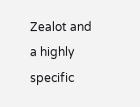Zealot and a highly specific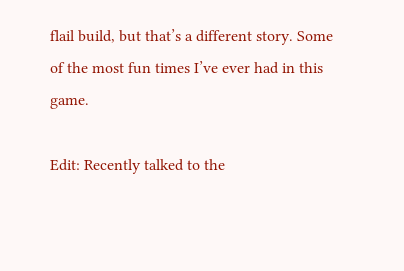flail build, but that’s a different story. Some of the most fun times I’ve ever had in this game.

Edit: Recently talked to the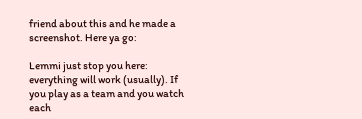friend about this and he made a screenshot. Here ya go:

Lemmi just stop you here: everything will work (usually). If you play as a team and you watch each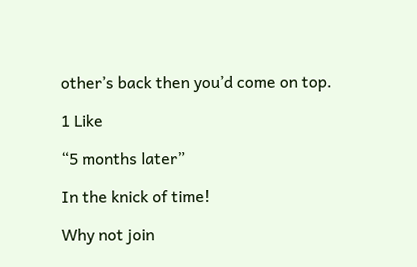other’s back then you’d come on top.

1 Like

“5 months later”

In the knick of time!

Why not join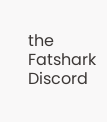the Fatshark Discord